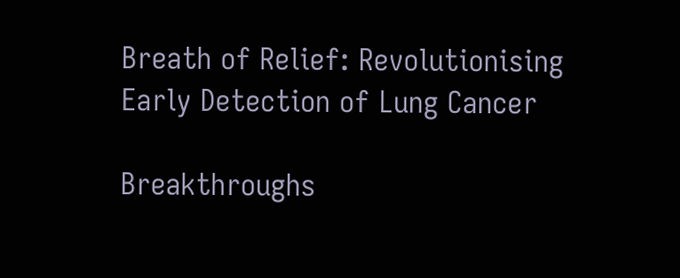Breath of Relief: Revolutionising Early Detection of Lung Cancer

Breakthroughs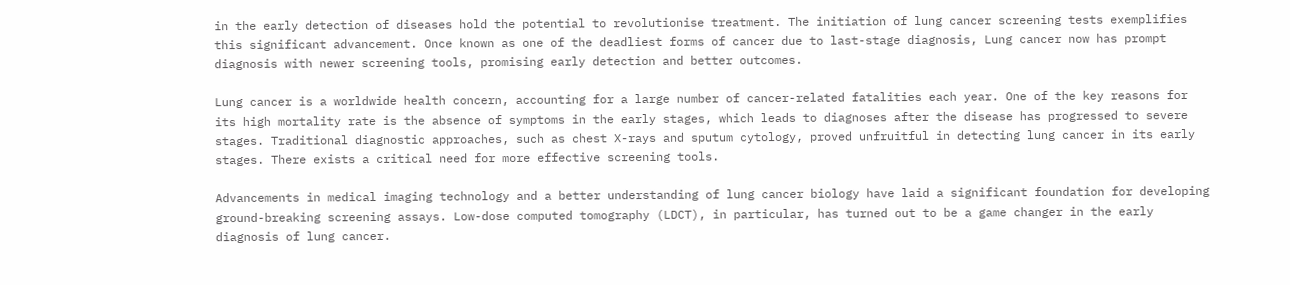in the early detection of diseases hold the potential to revolutionise treatment. The initiation of lung cancer screening tests exemplifies this significant advancement. Once known as one of the deadliest forms of cancer due to last-stage diagnosis, Lung cancer now has prompt diagnosis with newer screening tools, promising early detection and better outcomes.

Lung cancer is a worldwide health concern, accounting for a large number of cancer-related fatalities each year. One of the key reasons for its high mortality rate is the absence of symptoms in the early stages, which leads to diagnoses after the disease has progressed to severe stages. Traditional diagnostic approaches, such as chest X-rays and sputum cytology, proved unfruitful in detecting lung cancer in its early stages. There exists a critical need for more effective screening tools.

Advancements in medical imaging technology and a better understanding of lung cancer biology have laid a significant foundation for developing ground-breaking screening assays. Low-dose computed tomography (LDCT), in particular, has turned out to be a game changer in the early diagnosis of lung cancer.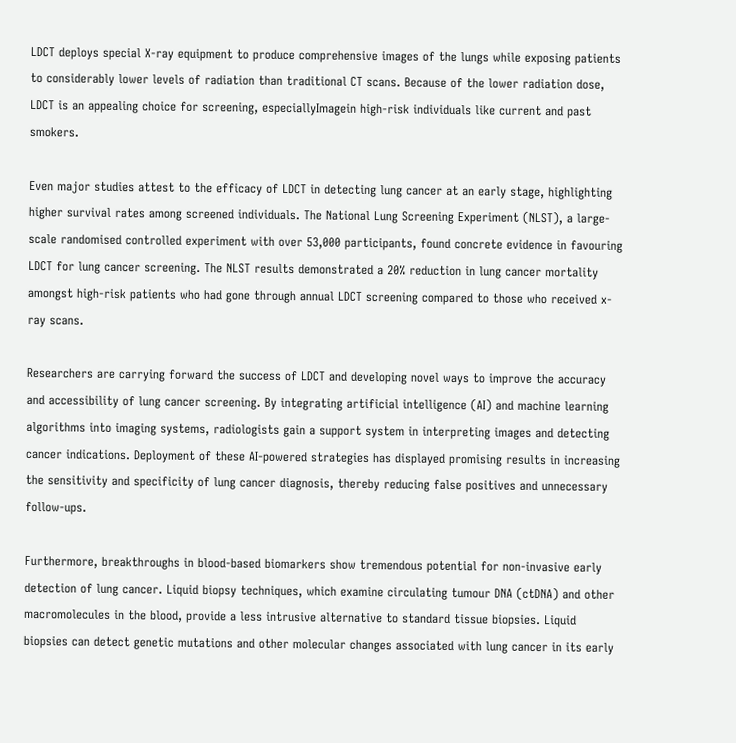LDCT deploys special X-ray equipment to produce comprehensive images of the lungs while exposing patients to considerably lower levels of radiation than traditional CT scans. Because of the lower radiation dose, LDCT is an appealing choice for screening, especiallyImagein high-risk individuals like current and past smokers.

Even major studies attest to the efficacy of LDCT in detecting lung cancer at an early stage, highlighting higher survival rates among screened individuals. The National Lung Screening Experiment (NLST), a large-scale randomised controlled experiment with over 53,000 participants, found concrete evidence in favouring LDCT for lung cancer screening. The NLST results demonstrated a 20% reduction in lung cancer mortality amongst high-risk patients who had gone through annual LDCT screening compared to those who received x-ray scans.

Researchers are carrying forward the success of LDCT and developing novel ways to improve the accuracy and accessibility of lung cancer screening. By integrating artificial intelligence (AI) and machine learning algorithms into imaging systems, radiologists gain a support system in interpreting images and detecting cancer indications. Deployment of these AI-powered strategies has displayed promising results in increasing the sensitivity and specificity of lung cancer diagnosis, thereby reducing false positives and unnecessary follow-ups.

Furthermore, breakthroughs in blood-based biomarkers show tremendous potential for non-invasive early detection of lung cancer. Liquid biopsy techniques, which examine circulating tumour DNA (ctDNA) and other macromolecules in the blood, provide a less intrusive alternative to standard tissue biopsies. Liquid biopsies can detect genetic mutations and other molecular changes associated with lung cancer in its early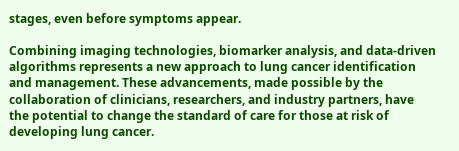stages, even before symptoms appear.

Combining imaging technologies, biomarker analysis, and data-driven algorithms represents a new approach to lung cancer identification and management. These advancements, made possible by the collaboration of clinicians, researchers, and industry partners, have the potential to change the standard of care for those at risk of developing lung cancer.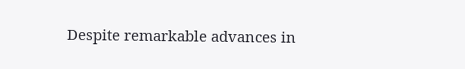Despite remarkable advances in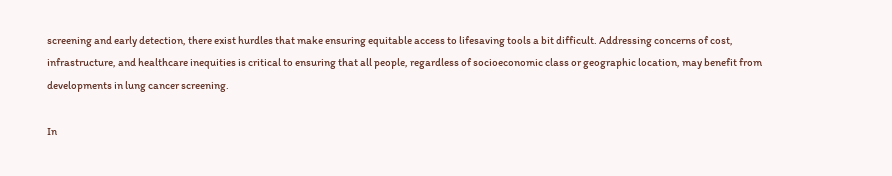screening and early detection, there exist hurdles that make ensuring equitable access to lifesaving tools a bit difficult. Addressing concerns of cost, infrastructure, and healthcare inequities is critical to ensuring that all people, regardless of socioeconomic class or geographic location, may benefit from developments in lung cancer screening.

In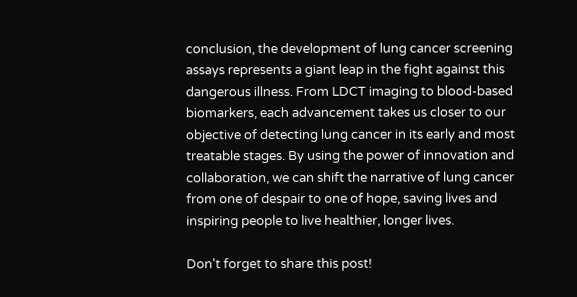conclusion, the development of lung cancer screening assays represents a giant leap in the fight against this dangerous illness. From LDCT imaging to blood-based biomarkers, each advancement takes us closer to our objective of detecting lung cancer in its early and most treatable stages. By using the power of innovation and collaboration, we can shift the narrative of lung cancer from one of despair to one of hope, saving lives and inspiring people to live healthier, longer lives.

Don't forget to share this post!